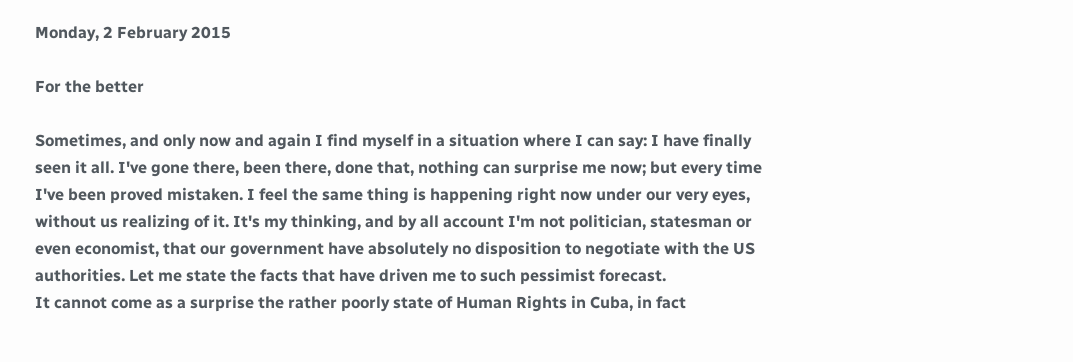Monday, 2 February 2015

For the better

Sometimes, and only now and again I find myself in a situation where I can say: I have finally seen it all. I've gone there, been there, done that, nothing can surprise me now; but every time I've been proved mistaken. I feel the same thing is happening right now under our very eyes, without us realizing of it. It's my thinking, and by all account I'm not politician, statesman or even economist, that our government have absolutely no disposition to negotiate with the US authorities. Let me state the facts that have driven me to such pessimist forecast.
It cannot come as a surprise the rather poorly state of Human Rights in Cuba, in fact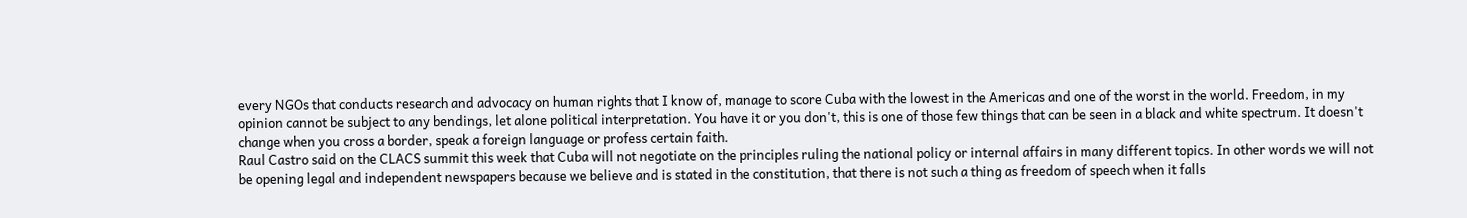every NGOs that conducts research and advocacy on human rights that I know of, manage to score Cuba with the lowest in the Americas and one of the worst in the world. Freedom, in my opinion cannot be subject to any bendings, let alone political interpretation. You have it or you don't, this is one of those few things that can be seen in a black and white spectrum. It doesn't change when you cross a border, speak a foreign language or profess certain faith.
Raul Castro said on the CLACS summit this week that Cuba will not negotiate on the principles ruling the national policy or internal affairs in many different topics. In other words we will not be opening legal and independent newspapers because we believe and is stated in the constitution, that there is not such a thing as freedom of speech when it falls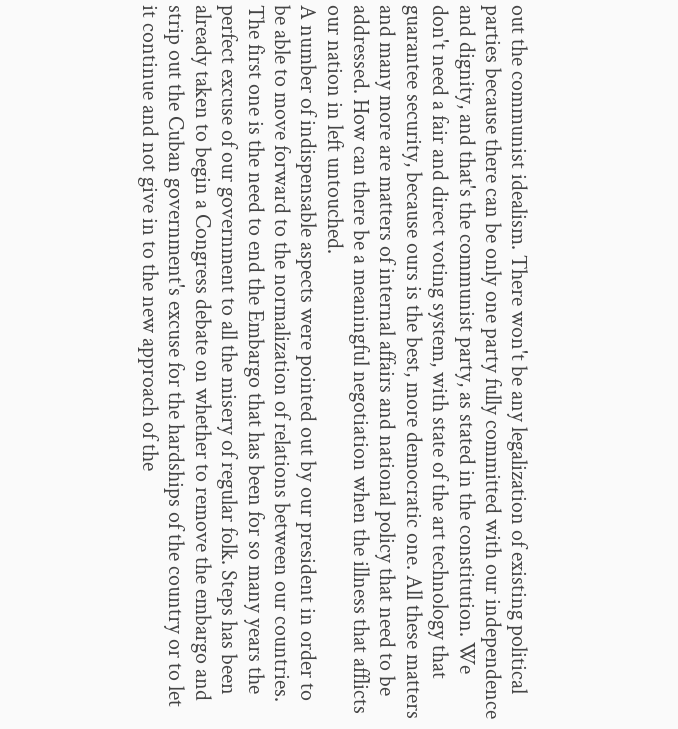out the communist idealism. There won't be any legalization of existing political parties because there can be only one party fully committed with our independence and dignity, and that's the communist party, as stated in the constitution. We don't need a fair and direct voting system, with state of the art technology that guarantee security, because ours is the best, more democratic one. All these matters and many more are matters of internal affairs and national policy that need to be addressed. How can there be a meaningful negotiation when the illness that afflicts our nation in left untouched.
A number of indispensable aspects were pointed out by our president in order to be able to move forward to the normalization of relations between our countries. The first one is the need to end the Embargo that has been for so many years the perfect excuse of our government to all the misery of regular folk. Steps has been already taken to begin a Congress debate on whether to remove the embargo and strip out the Cuban government's excuse for the hardships of the country or to let it continue and not give in to the new approach of the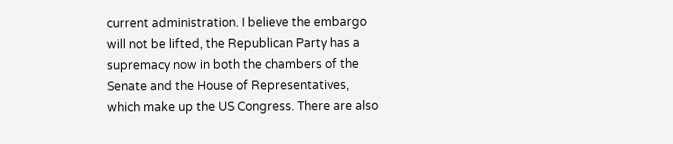current administration. I believe the embargo will not be lifted, the Republican Party has a supremacy now in both the chambers of the Senate and the House of Representatives, which make up the US Congress. There are also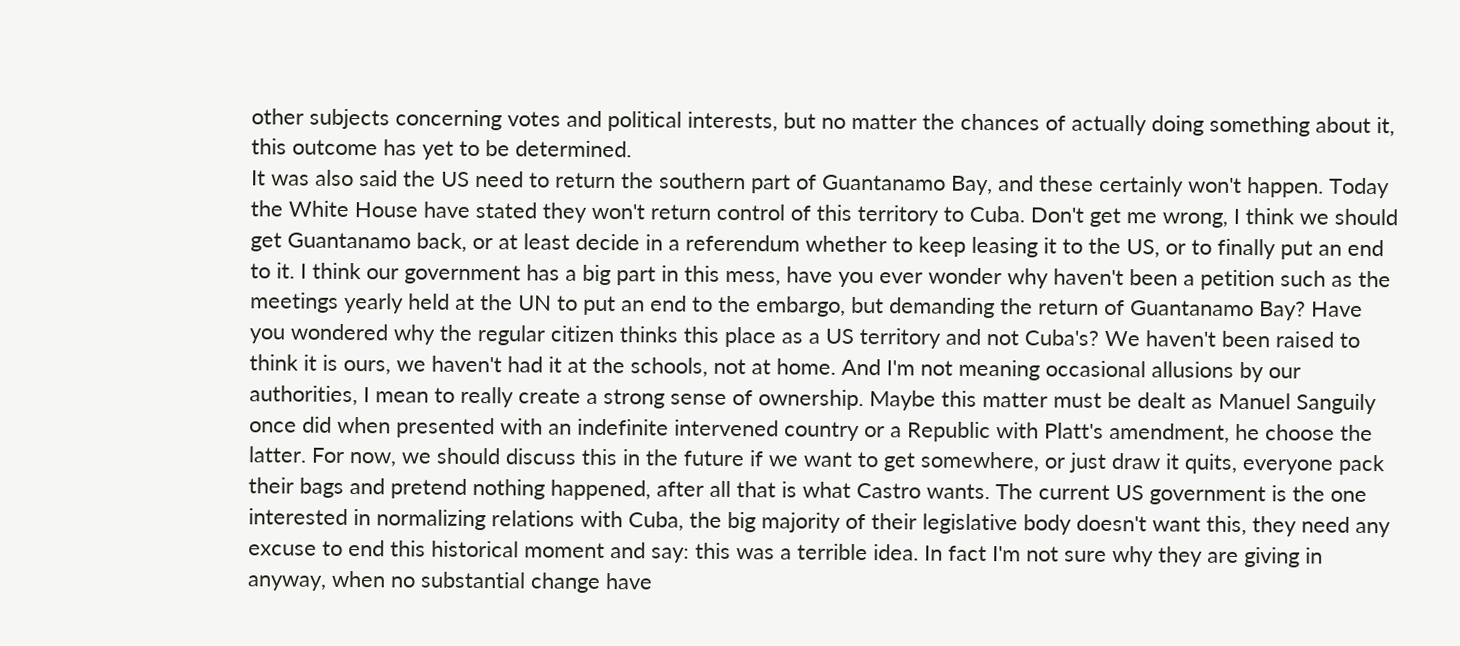other subjects concerning votes and political interests, but no matter the chances of actually doing something about it, this outcome has yet to be determined.
It was also said the US need to return the southern part of Guantanamo Bay, and these certainly won't happen. Today the White House have stated they won't return control of this territory to Cuba. Don't get me wrong, I think we should get Guantanamo back, or at least decide in a referendum whether to keep leasing it to the US, or to finally put an end to it. I think our government has a big part in this mess, have you ever wonder why haven't been a petition such as the meetings yearly held at the UN to put an end to the embargo, but demanding the return of Guantanamo Bay? Have you wondered why the regular citizen thinks this place as a US territory and not Cuba's? We haven't been raised to think it is ours, we haven't had it at the schools, not at home. And I'm not meaning occasional allusions by our authorities, I mean to really create a strong sense of ownership. Maybe this matter must be dealt as Manuel Sanguily once did when presented with an indefinite intervened country or a Republic with Platt's amendment, he choose the latter. For now, we should discuss this in the future if we want to get somewhere, or just draw it quits, everyone pack their bags and pretend nothing happened, after all that is what Castro wants. The current US government is the one interested in normalizing relations with Cuba, the big majority of their legislative body doesn't want this, they need any excuse to end this historical moment and say: this was a terrible idea. In fact I'm not sure why they are giving in anyway, when no substantial change have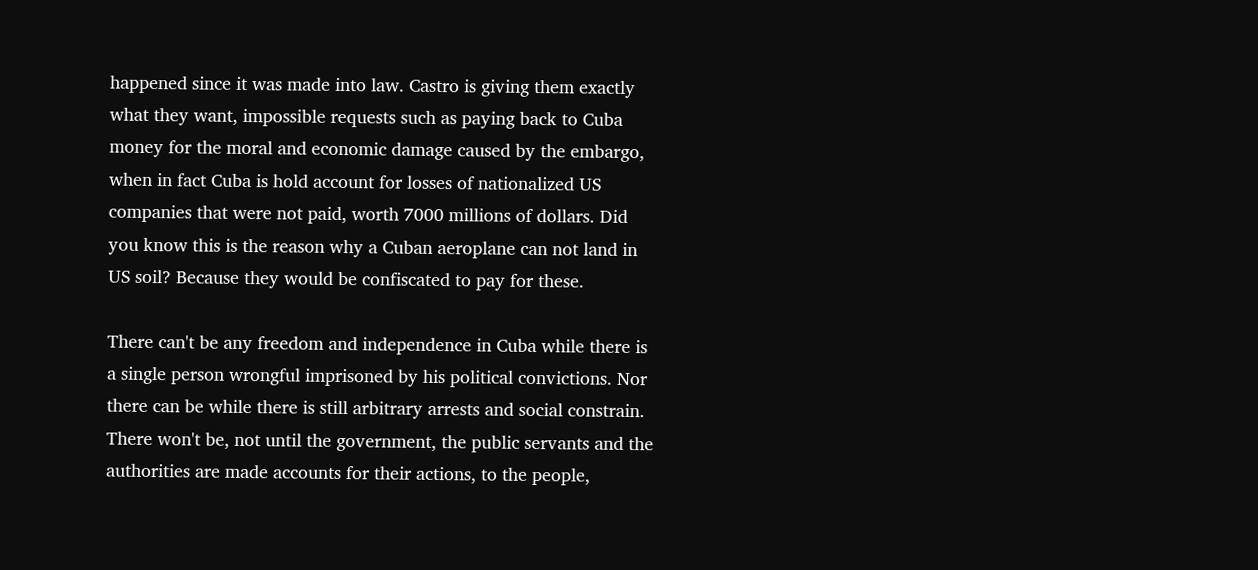happened since it was made into law. Castro is giving them exactly what they want, impossible requests such as paying back to Cuba money for the moral and economic damage caused by the embargo, when in fact Cuba is hold account for losses of nationalized US companies that were not paid, worth 7000 millions of dollars. Did you know this is the reason why a Cuban aeroplane can not land in US soil? Because they would be confiscated to pay for these.

There can't be any freedom and independence in Cuba while there is a single person wrongful imprisoned by his political convictions. Nor there can be while there is still arbitrary arrests and social constrain. There won't be, not until the government, the public servants and the authorities are made accounts for their actions, to the people,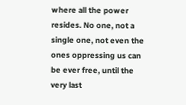where all the power resides. No one, not a single one, not even the ones oppressing us can be ever free, until the very last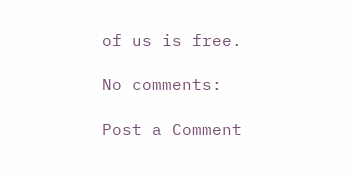of us is free.

No comments:

Post a Comment